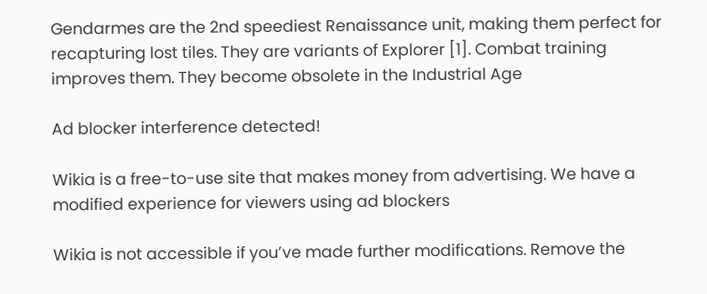Gendarmes are the 2nd speediest Renaissance unit, making them perfect for recapturing lost tiles. They are variants of Explorer [1]. Combat training improves them. They become obsolete in the Industrial Age

Ad blocker interference detected!

Wikia is a free-to-use site that makes money from advertising. We have a modified experience for viewers using ad blockers

Wikia is not accessible if you’ve made further modifications. Remove the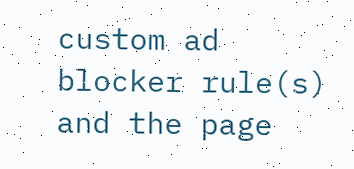custom ad blocker rule(s) and the page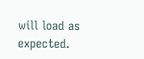will load as expected.